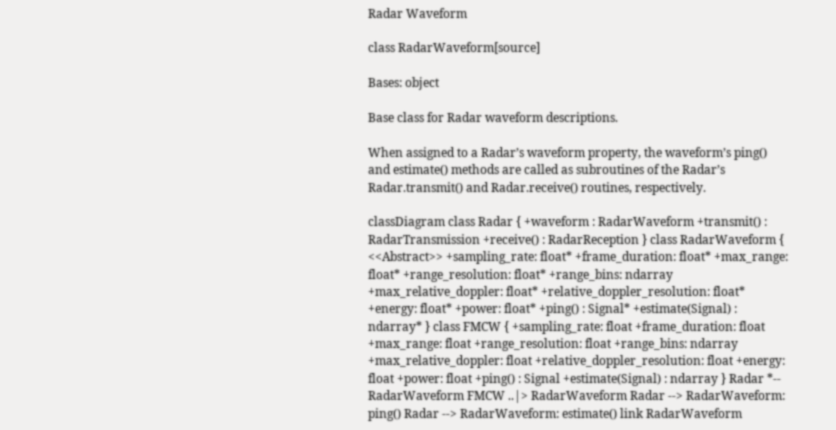Radar Waveform

class RadarWaveform[source]

Bases: object

Base class for Radar waveform descriptions.

When assigned to a Radar’s waveform property, the waveform’s ping() and estimate() methods are called as subroutines of the Radar’s Radar.transmit() and Radar.receive() routines, respectively.

classDiagram class Radar { +waveform : RadarWaveform +transmit() : RadarTransmission +receive() : RadarReception } class RadarWaveform { <<Abstract>> +sampling_rate: float* +frame_duration: float* +max_range: float* +range_resolution: float* +range_bins: ndarray +max_relative_doppler: float* +relative_doppler_resolution: float* +energy: float* +power: float* +ping() : Signal* +estimate(Signal) : ndarray* } class FMCW { +sampling_rate: float +frame_duration: float +max_range: float +range_resolution: float +range_bins: ndarray +max_relative_doppler: float +relative_doppler_resolution: float +energy: float +power: float +ping() : Signal +estimate(Signal) : ndarray } Radar *-- RadarWaveform FMCW ..|> RadarWaveform Radar --> RadarWaveform: ping() Radar --> RadarWaveform: estimate() link RadarWaveform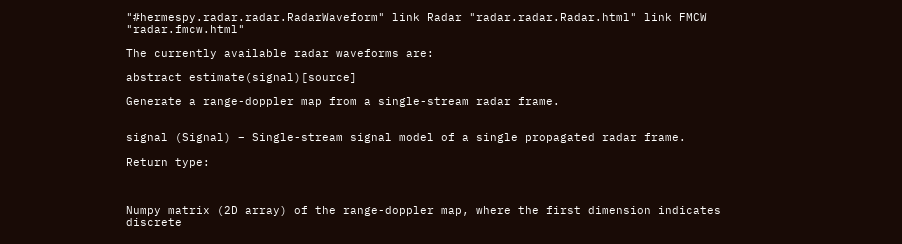"#hermespy.radar.radar.RadarWaveform" link Radar "radar.radar.Radar.html" link FMCW "radar.fmcw.html"

The currently available radar waveforms are:

abstract estimate(signal)[source]

Generate a range-doppler map from a single-stream radar frame.


signal (Signal) – Single-stream signal model of a single propagated radar frame.

Return type:



Numpy matrix (2D array) of the range-doppler map, where the first dimension indicates discrete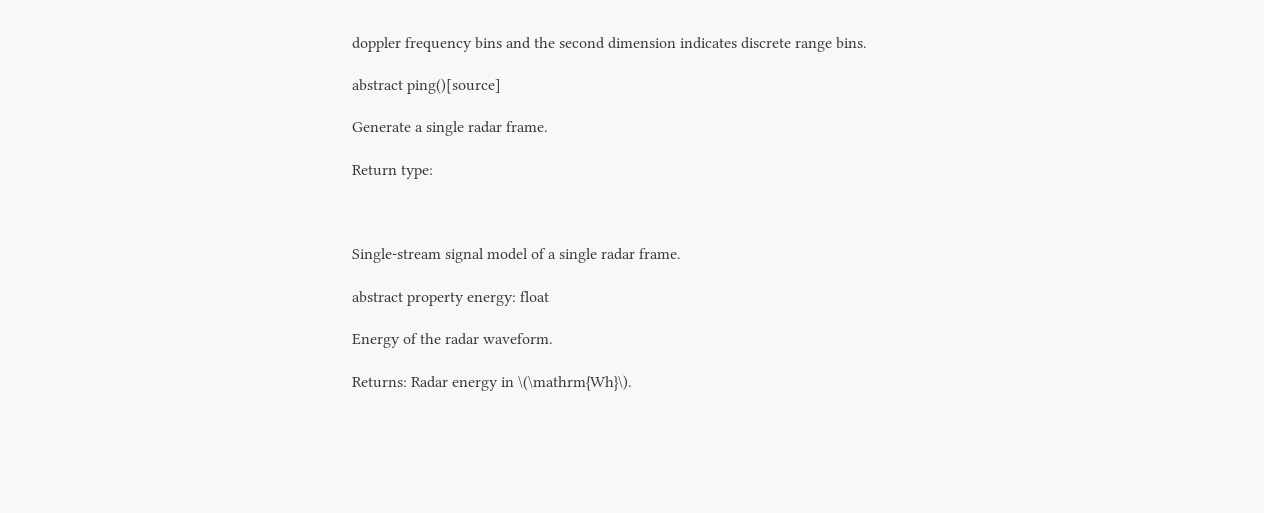doppler frequency bins and the second dimension indicates discrete range bins.

abstract ping()[source]

Generate a single radar frame.

Return type:



Single-stream signal model of a single radar frame.

abstract property energy: float

Energy of the radar waveform.

Returns: Radar energy in \(\mathrm{Wh}\).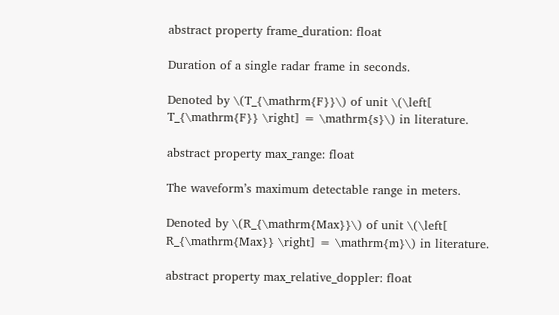abstract property frame_duration: float

Duration of a single radar frame in seconds.

Denoted by \(T_{\mathrm{F}}\) of unit \(\left[ T_{\mathrm{F}} \right] = \mathrm{s}\) in literature.

abstract property max_range: float

The waveform’s maximum detectable range in meters.

Denoted by \(R_{\mathrm{Max}}\) of unit \(\left[ R_{\mathrm{Max}} \right] = \mathrm{m}\) in literature.

abstract property max_relative_doppler: float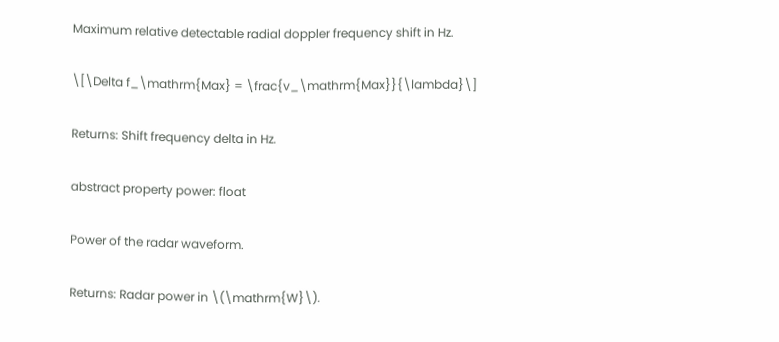Maximum relative detectable radial doppler frequency shift in Hz.

\[\Delta f_\mathrm{Max} = \frac{v_\mathrm{Max}}{\lambda}\]

Returns: Shift frequency delta in Hz.

abstract property power: float

Power of the radar waveform.

Returns: Radar power in \(\mathrm{W}\).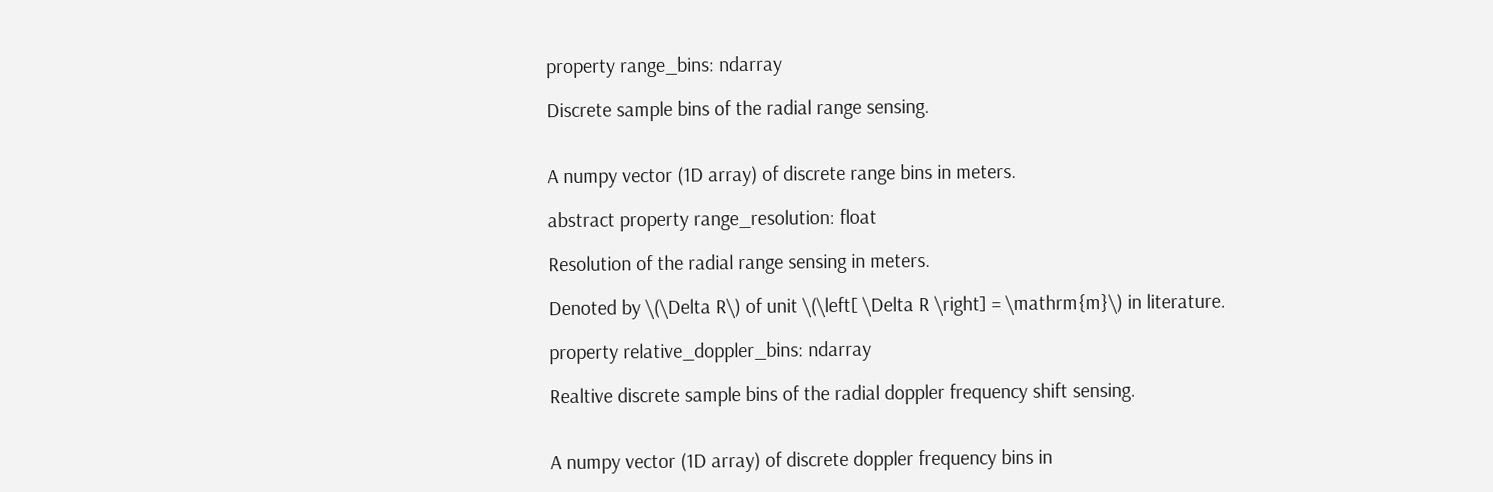property range_bins: ndarray

Discrete sample bins of the radial range sensing.


A numpy vector (1D array) of discrete range bins in meters.

abstract property range_resolution: float

Resolution of the radial range sensing in meters.

Denoted by \(\Delta R\) of unit \(\left[ \Delta R \right] = \mathrm{m}\) in literature.

property relative_doppler_bins: ndarray

Realtive discrete sample bins of the radial doppler frequency shift sensing.


A numpy vector (1D array) of discrete doppler frequency bins in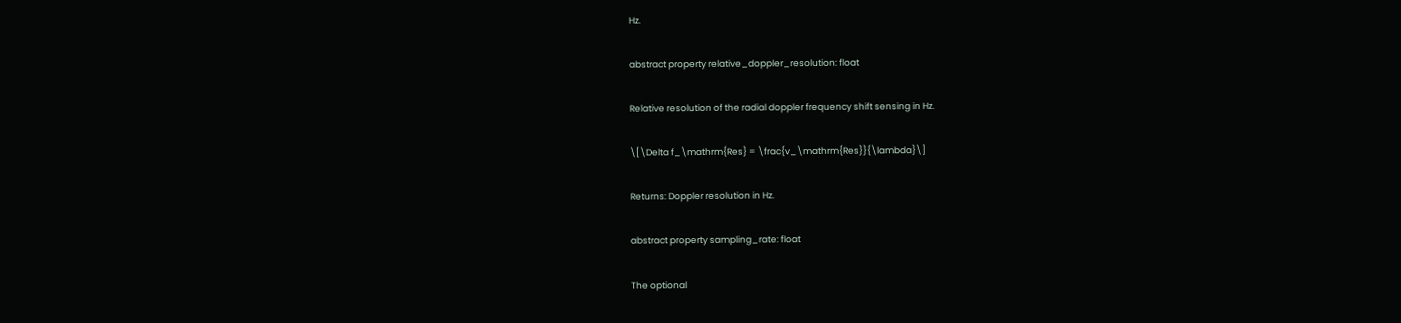Hz.

abstract property relative_doppler_resolution: float

Relative resolution of the radial doppler frequency shift sensing in Hz.

\[\Delta f_\mathrm{Res} = \frac{v_\mathrm{Res}}{\lambda}\]

Returns: Doppler resolution in Hz.

abstract property sampling_rate: float

The optional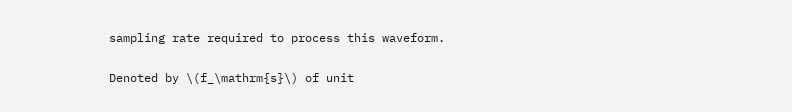sampling rate required to process this waveform.

Denoted by \(f_\mathrm{s}\) of unit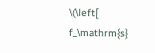\(\left[ f_\mathrm{s}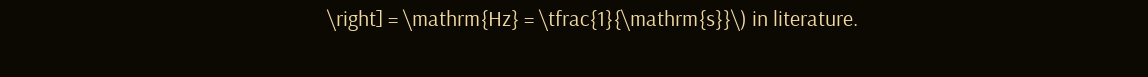\right] = \mathrm{Hz} = \tfrac{1}{\mathrm{s}}\) in literature.